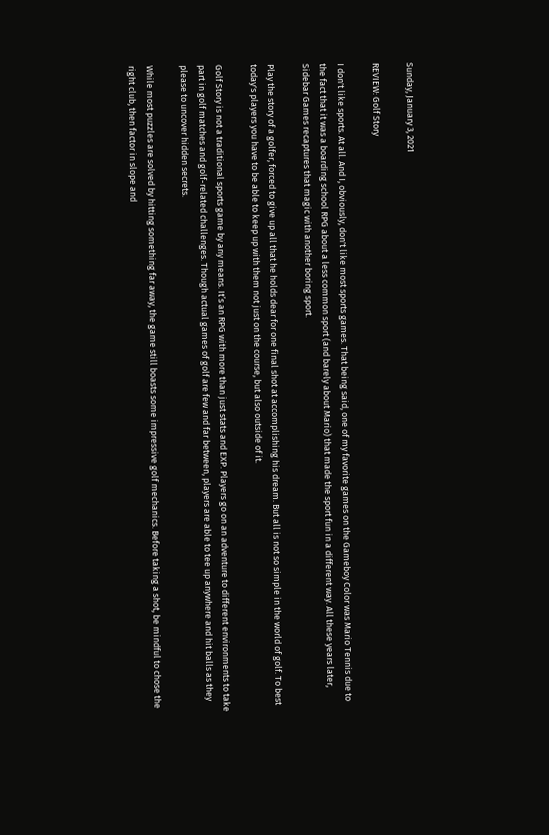Sunday, January 3, 2021

REVIEW: Golf Story

I don't like sports. At all. And I, obviously, don't like most sports games. That being said, one of my favorite games on the Gameboy Color was Mario Tennis due to the fact that it was a boarding school RPG about a less common sport (and barely about Mario) that made the sport fun in a different way. All these years later, Sidebar Games recaptures that magic with another boring sport.

Play the story of a golfer, forced to give up all that he holds dear for one final shot at accomplishing his dream. But all is not so simple in the world of golf. To best today's players you have to be able to keep up with them not just on the course, but also outside of it.

Golf Story is not a traditional sports game by any means. It’s an RPG with more than just stats and EXP. Players go on an adventure to different environments to take part in golf matches and golf-related challenges. Though actual games of golf are few and far between, players are able to tee up anywhere and hit balls as they please to uncover hidden secrets.

While most puzzles are solved by hitting something far away, the game still boasts some impressive golf mechanics. Before taking a shot, be mindful to chose the right club, then factor in slope and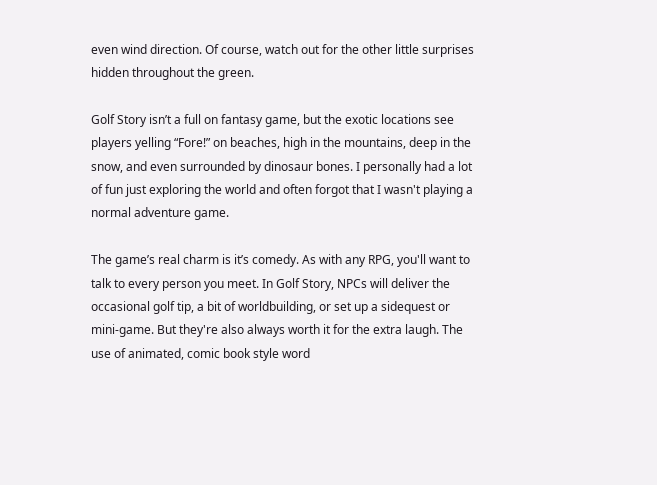even wind direction. Of course, watch out for the other little surprises hidden throughout the green.

Golf Story isn’t a full on fantasy game, but the exotic locations see players yelling “Fore!” on beaches, high in the mountains, deep in the snow, and even surrounded by dinosaur bones. I personally had a lot of fun just exploring the world and often forgot that I wasn't playing a normal adventure game.

The game’s real charm is it’s comedy. As with any RPG, you'll want to talk to every person you meet. In Golf Story, NPCs will deliver the occasional golf tip, a bit of worldbuilding, or set up a sidequest or mini-game. But they're also always worth it for the extra laugh. The use of animated, comic book style word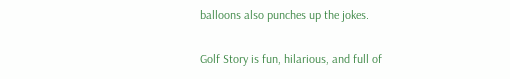balloons also punches up the jokes.

Golf Story is fun, hilarious, and full of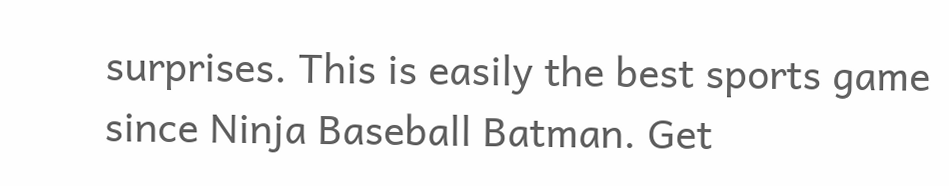surprises. This is easily the best sports game since Ninja Baseball Batman. Get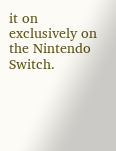it on exclusively on the Nintendo Switch.